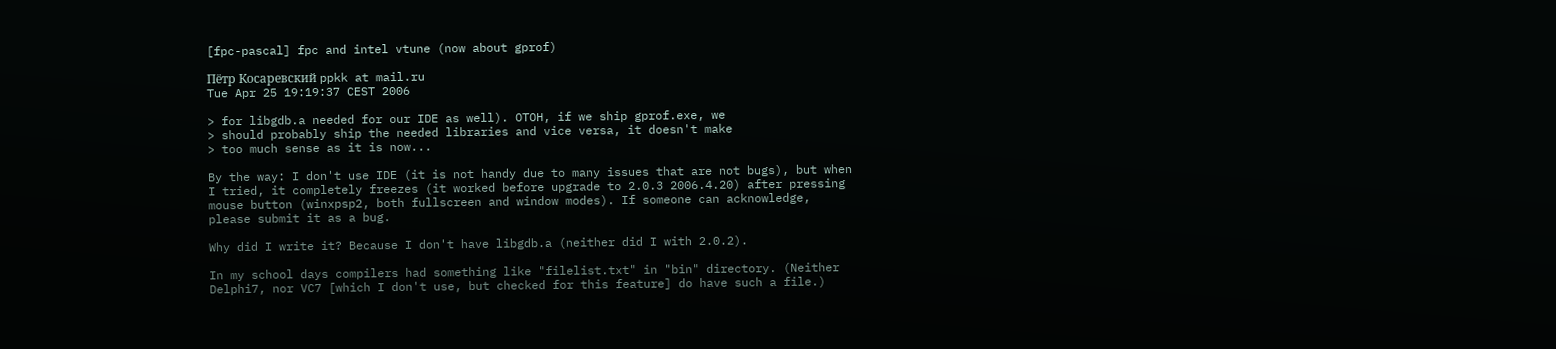[fpc-pascal] fpc and intel vtune (now about gprof)

Пётр Косаревский ppkk at mail.ru
Tue Apr 25 19:19:37 CEST 2006

> for libgdb.a needed for our IDE as well). OTOH, if we ship gprof.exe, we
> should probably ship the needed libraries and vice versa, it doesn't make
> too much sense as it is now...

By the way: I don't use IDE (it is not handy due to many issues that are not bugs), but when I tried, it completely freezes (it worked before upgrade to 2.0.3 2006.4.20) after pressing mouse button (winxpsp2, both fullscreen and window modes). If someone can acknowledge, please submit it as a bug.

Why did I write it? Because I don't have libgdb.a (neither did I with 2.0.2).

In my school days compilers had something like "filelist.txt" in "bin" directory. (Neither Delphi7, nor VC7 [which I don't use, but checked for this feature] do have such a file.)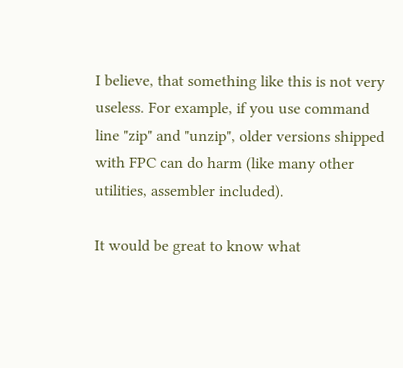I believe, that something like this is not very useless. For example, if you use command line "zip" and "unzip", older versions shipped with FPC can do harm (like many other utilities, assembler included).

It would be great to know what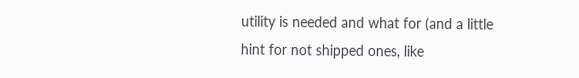utility is needed and what for (and a little hint for not shipped ones, like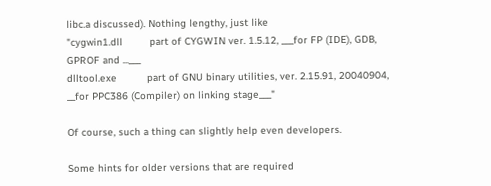libc.a discussed). Nothing lengthy, just like
"cygwin1.dll         part of CYGWIN ver. 1.5.12, ___for FP (IDE), GDB, GPROF and ...___
dlltool.exe          part of GNU binary utilities, ver. 2.15.91, 20040904, __for PPC386 (Compiler) on linking stage___"

Of course, such a thing can slightly help even developers.

Some hints for older versions that are required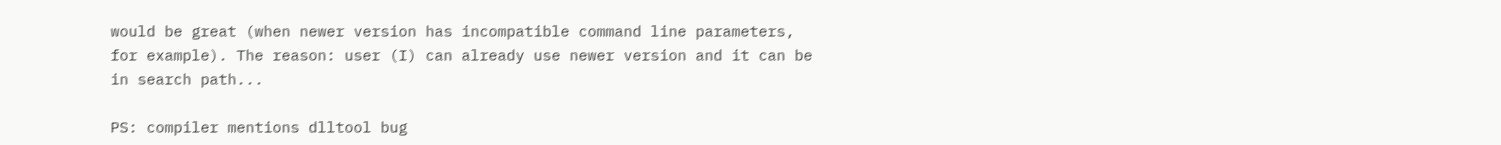would be great (when newer version has incompatible command line parameters, for example). The reason: user (I) can already use newer version and it can be in search path...

PS: compiler mentions dlltool bug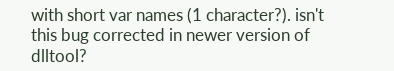with short var names (1 character?). isn't this bug corrected in newer version of dlltool?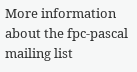More information about the fpc-pascal mailing list